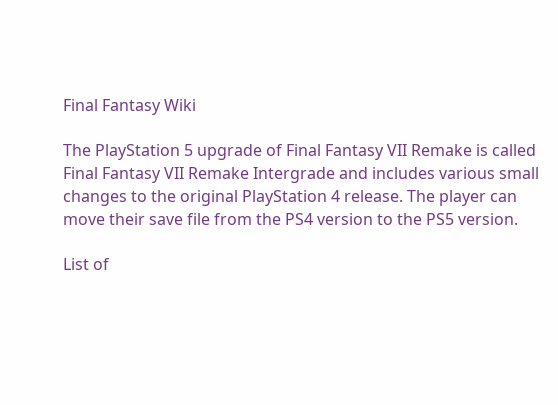Final Fantasy Wiki

The PlayStation 5 upgrade of Final Fantasy VII Remake is called Final Fantasy VII Remake Intergrade and includes various small changes to the original PlayStation 4 release. The player can move their save file from the PS4 version to the PS5 version.

List of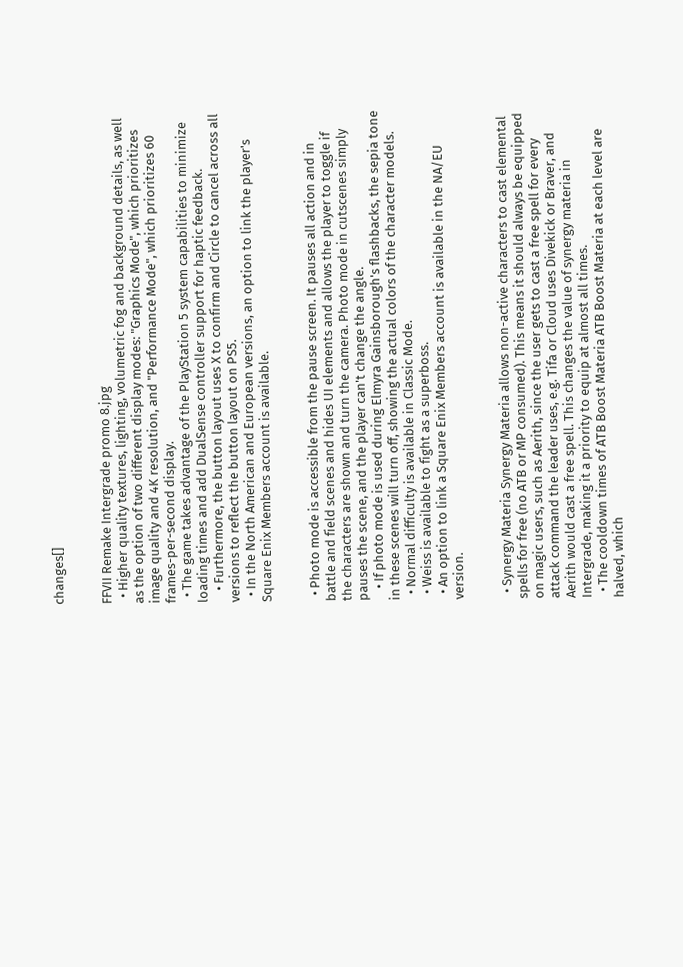changes[]


FFVII Remake Intergrade promo 8.jpg
  • Higher quality textures, lighting, volumetric fog and background details, as well as the option of two different display modes: "Graphics Mode", which prioritizes image quality and 4K resolution, and "Performance Mode", which prioritizes 60 frames-per-second display.
  • The game takes advantage of the PlayStation 5 system capabilities to minimize loading times and add DualSense controller support for haptic feedback.
    • Furthermore, the button layout uses X to confirm and Circle to cancel across all versions to reflect the button layout on PS5.
  • In the North American and European versions, an option to link the player's Square Enix Members account is available.


  • Photo mode is accessible from the pause screen. It pauses all action and in battle and field scenes and hides UI elements and allows the player to toggle if the characters are shown and turn the camera. Photo mode in cutscenes simply pauses the scene, and the player can't change the angle.
    • If photo mode is used during Elmyra Gainsborough's flashbacks, the sepia tone in these scenes will turn off, showing the actual colors of the character models.
  • Normal difficulty is available in Classic Mode.
  • Weiss is available to fight as a superboss.
  • An option to link a Square Enix Members account is available in the NA/EU version.


  • Synergy Materia Synergy Materia allows non-active characters to cast elemental spells for free (no ATB or MP consumed). This means it should always be equipped on magic users, such as Aerith, since the user gets to cast a free spell for every attack command the leader uses, e.g. Tifa or Cloud uses Divekick or Braver, and Aerith would cast a free spell. This changes the value of synergy materia in Intergrade, making it a priority to equip at almost all times.
  • The cooldown times of ATB Boost Materia ATB Boost Materia at each level are halved, which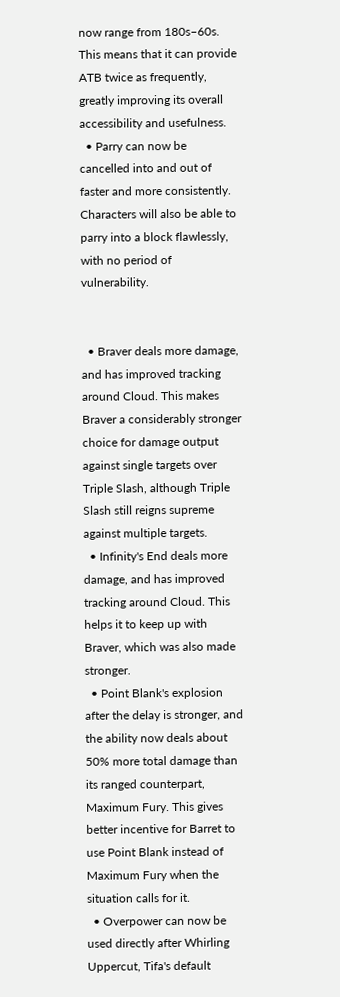now range from 180s–60s. This means that it can provide ATB twice as frequently, greatly improving its overall accessibility and usefulness.
  • Parry can now be cancelled into and out of faster and more consistently. Characters will also be able to parry into a block flawlessly, with no period of vulnerability.


  • Braver deals more damage, and has improved tracking around Cloud. This makes Braver a considerably stronger choice for damage output against single targets over Triple Slash, although Triple Slash still reigns supreme against multiple targets.
  • Infinity's End deals more damage, and has improved tracking around Cloud. This helps it to keep up with Braver, which was also made stronger.
  • Point Blank's explosion after the delay is stronger, and the ability now deals about 50% more total damage than its ranged counterpart, Maximum Fury. This gives better incentive for Barret to use Point Blank instead of Maximum Fury when the situation calls for it.
  • Overpower can now be used directly after Whirling Uppercut, Tifa's default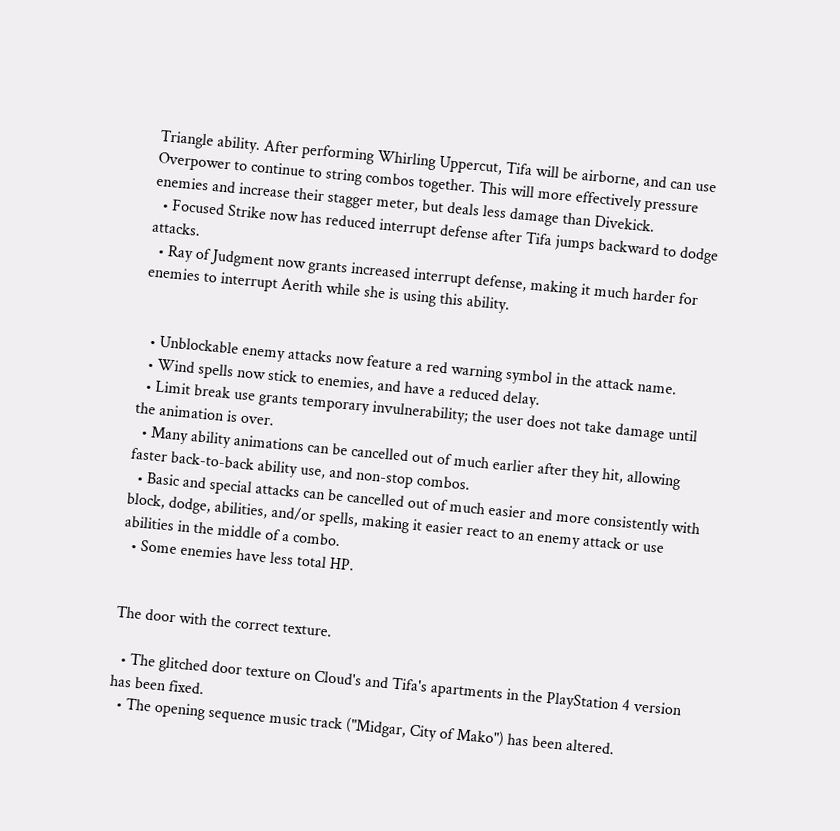Triangle ability. After performing Whirling Uppercut, Tifa will be airborne, and can use Overpower to continue to string combos together. This will more effectively pressure enemies and increase their stagger meter, but deals less damage than Divekick.
  • Focused Strike now has reduced interrupt defense after Tifa jumps backward to dodge attacks.
  • Ray of Judgment now grants increased interrupt defense, making it much harder for enemies to interrupt Aerith while she is using this ability.


  • Unblockable enemy attacks now feature a red warning symbol in the attack name.
  • Wind spells now stick to enemies, and have a reduced delay.
  • Limit break use grants temporary invulnerability; the user does not take damage until the animation is over.
  • Many ability animations can be cancelled out of much earlier after they hit, allowing faster back-to-back ability use, and non-stop combos.
  • Basic and special attacks can be cancelled out of much easier and more consistently with block, dodge, abilities, and/or spells, making it easier react to an enemy attack or use abilities in the middle of a combo.
  • Some enemies have less total HP.


The door with the correct texture.

  • The glitched door texture on Cloud's and Tifa's apartments in the PlayStation 4 version has been fixed.
  • The opening sequence music track ("Midgar, City of Mako") has been altered.